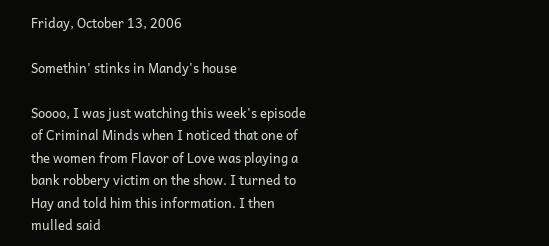Friday, October 13, 2006

Somethin' stinks in Mandy's house

Soooo, I was just watching this week's episode of Criminal Minds when I noticed that one of the women from Flavor of Love was playing a bank robbery victim on the show. I turned to Hay and told him this information. I then mulled said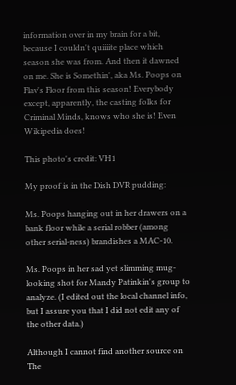information over in my brain for a bit, because I couldn't quiiiite place which season she was from. And then it dawned on me. She is Somethin', aka Ms. Poops on Flav's Floor from this season! Everybody except, apparently, the casting folks for Criminal Minds, knows who she is! Even Wikipedia does!

This photo's credit: VH1

My proof is in the Dish DVR pudding:

Ms. Poops hanging out in her drawers on a bank floor while a serial robber (among other serial-ness) brandishes a MAC-10.

Ms. Poops in her sad yet slimming mug-looking shot for Mandy Patinkin's group to analyze. (I edited out the local channel info, but I assure you that I did not edit any of the other data.)

Although I cannot find another source on The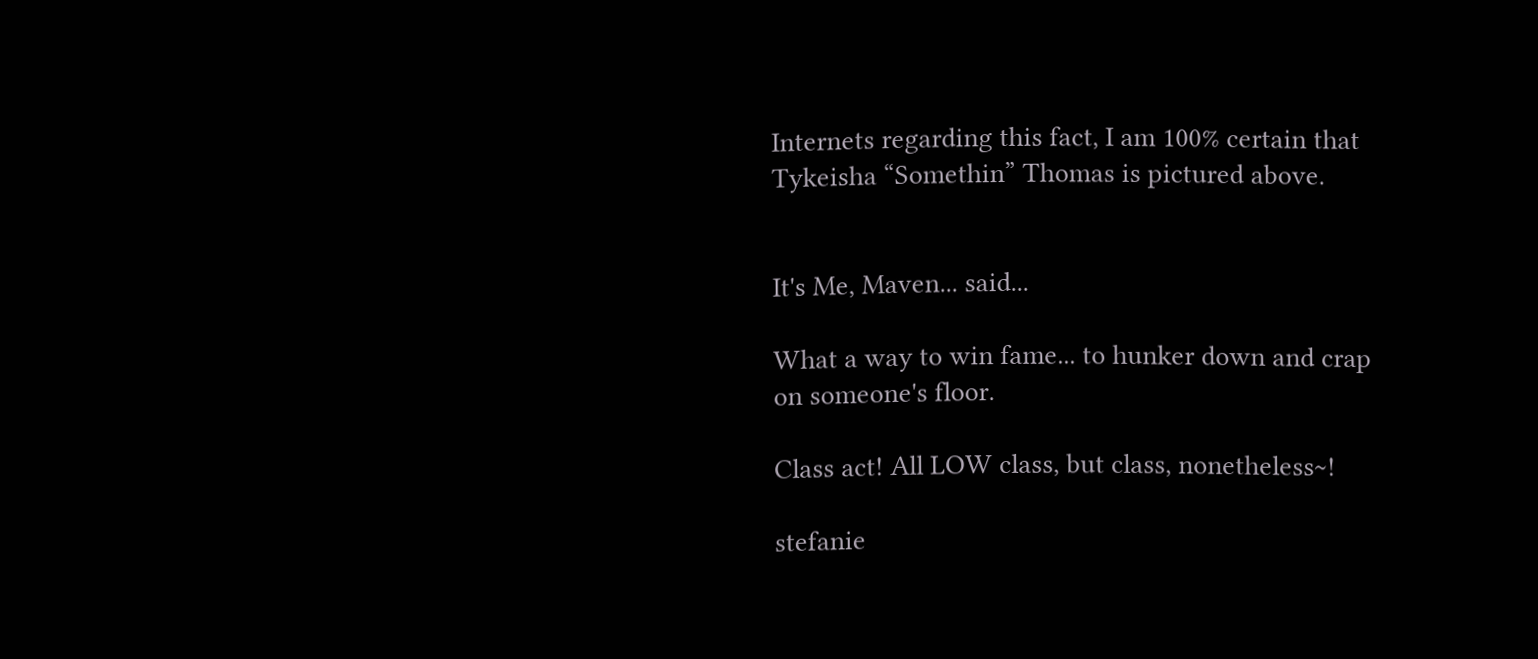Internets regarding this fact, I am 100% certain that Tykeisha “Somethin” Thomas is pictured above.


It's Me, Maven... said...

What a way to win fame... to hunker down and crap on someone's floor.

Class act! All LOW class, but class, nonetheless~!

stefanie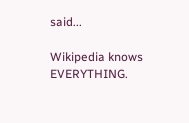said...

Wikipedia knows EVERYTHING.